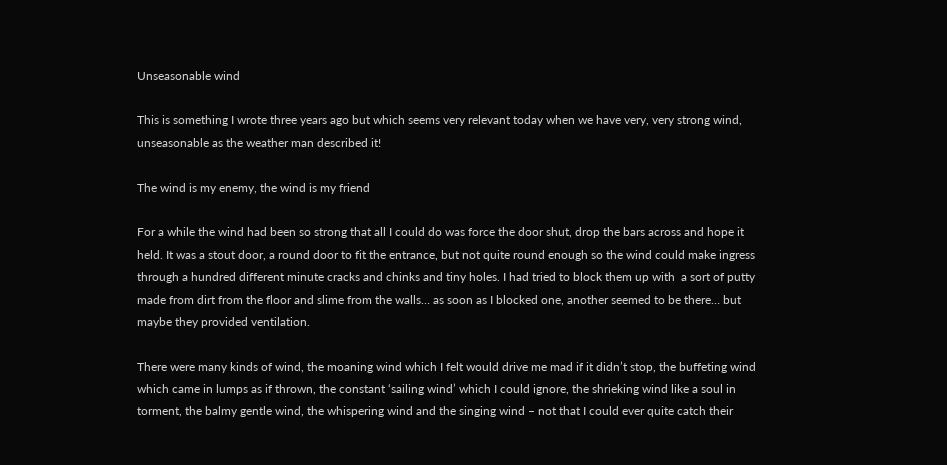Unseasonable wind

This is something I wrote three years ago but which seems very relevant today when we have very, very strong wind, unseasonable as the weather man described it!

The wind is my enemy, the wind is my friend

For a while the wind had been so strong that all I could do was force the door shut, drop the bars across and hope it held. It was a stout door, a round door to fit the entrance, but not quite round enough so the wind could make ingress through a hundred different minute cracks and chinks and tiny holes. I had tried to block them up with  a sort of putty made from dirt from the floor and slime from the walls… as soon as I blocked one, another seemed to be there… but maybe they provided ventilation.

There were many kinds of wind, the moaning wind which I felt would drive me mad if it didn’t stop, the buffeting wind which came in lumps as if thrown, the constant ‘sailing wind’ which I could ignore, the shrieking wind like a soul in torment, the balmy gentle wind, the whispering wind and the singing wind – not that I could ever quite catch their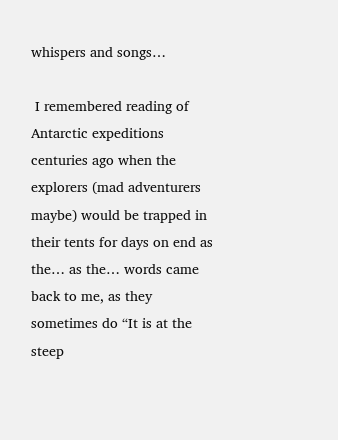whispers and songs…

 I remembered reading of Antarctic expeditions centuries ago when the explorers (mad adventurers maybe) would be trapped in their tents for days on end as the… as the… words came back to me, as they sometimes do “It is at the steep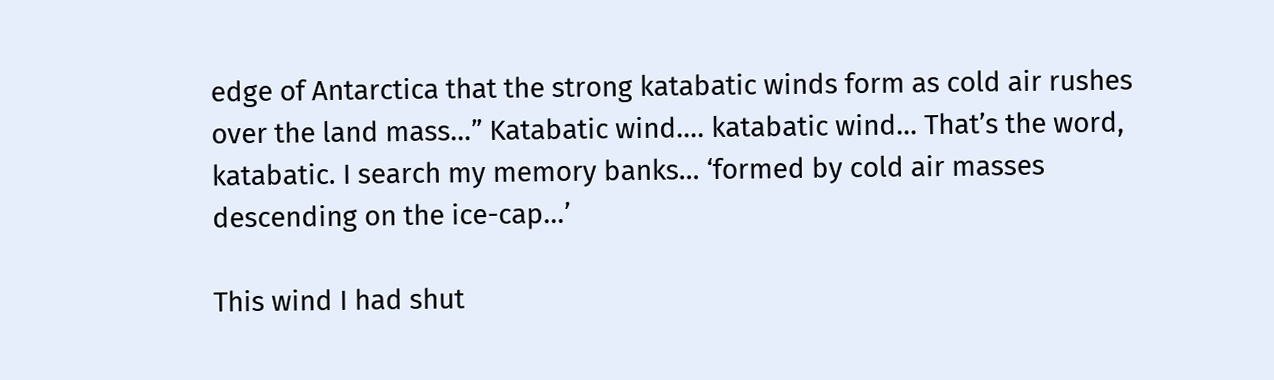edge of Antarctica that the strong katabatic winds form as cold air rushes over the land mass…” Katabatic wind…. katabatic wind… That’s the word, katabatic. I search my memory banks… ‘formed by cold air masses descending on the ice-cap...’

This wind I had shut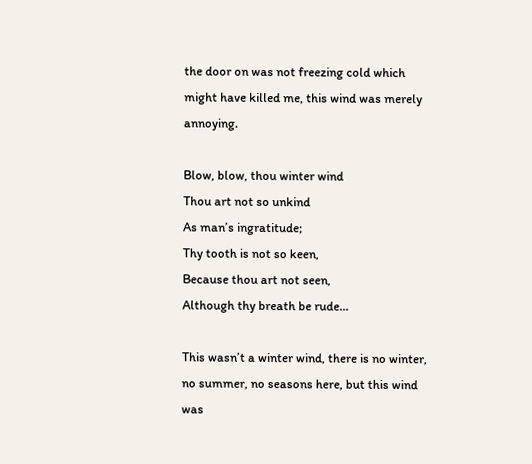the door on was not freezing cold which might have killed me, this wind was merely annoying.

Blow, blow, thou winter wind
Thou art not so unkind
As man’s ingratitude;
Thy tooth is not so keen,
Because thou art not seen,
Although thy breath be rude…

This wasn’t a winter wind, there is no winter, no summer, no seasons here, but this wind was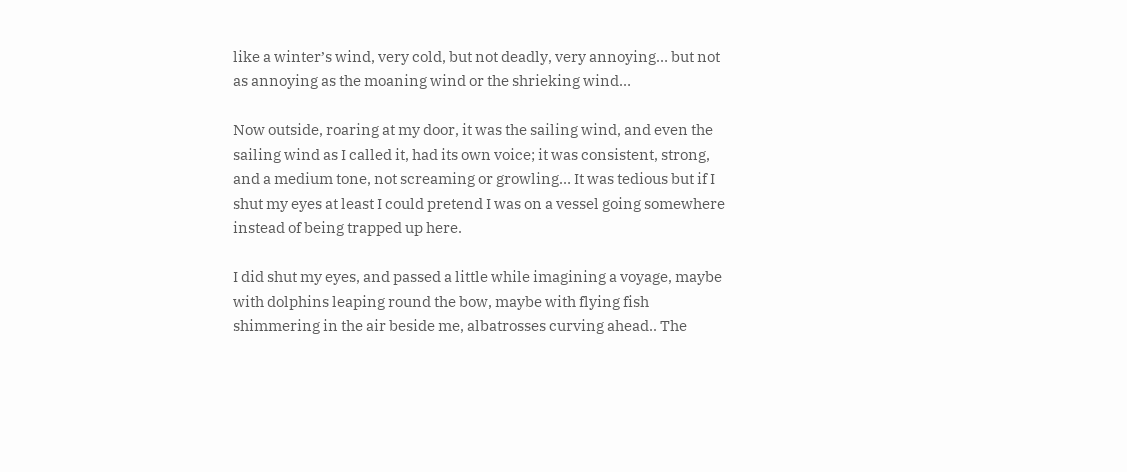like a winter’s wind, very cold, but not deadly, very annoying… but not as annoying as the moaning wind or the shrieking wind…

Now outside, roaring at my door, it was the sailing wind, and even the sailing wind as I called it, had its own voice; it was consistent, strong, and a medium tone, not screaming or growling… It was tedious but if I shut my eyes at least I could pretend I was on a vessel going somewhere instead of being trapped up here.

I did shut my eyes, and passed a little while imagining a voyage, maybe with dolphins leaping round the bow, maybe with flying fish shimmering in the air beside me, albatrosses curving ahead.. The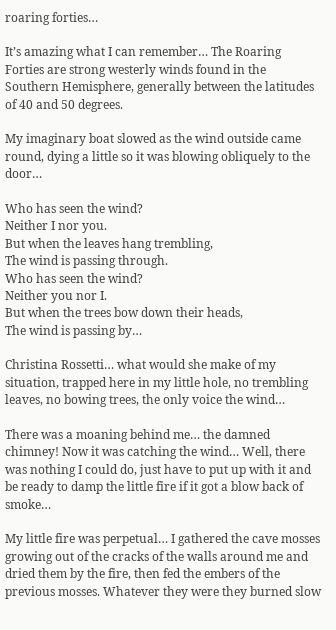roaring forties…

It’s amazing what I can remember… The Roaring Forties are strong westerly winds found in the Southern Hemisphere, generally between the latitudes of 40 and 50 degrees.

My imaginary boat slowed as the wind outside came round, dying a little so it was blowing obliquely to the door…

Who has seen the wind?
Neither I nor you.
But when the leaves hang trembling,
The wind is passing through.
Who has seen the wind?
Neither you nor I.
But when the trees bow down their heads,
The wind is passing by…

Christina Rossetti… what would she make of my situation, trapped here in my little hole, no trembling leaves, no bowing trees, the only voice the wind…

There was a moaning behind me… the damned chimney! Now it was catching the wind… Well, there was nothing I could do, just have to put up with it and be ready to damp the little fire if it got a blow back of smoke…

My little fire was perpetual… I gathered the cave mosses growing out of the cracks of the walls around me and dried them by the fire, then fed the embers of the previous mosses. Whatever they were they burned slow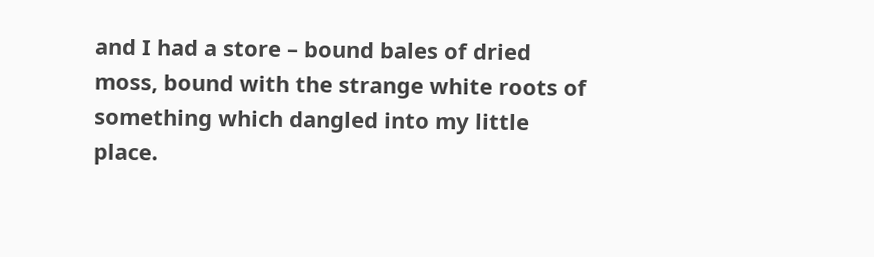and I had a store – bound bales of dried moss, bound with the strange white roots of something which dangled into my little place.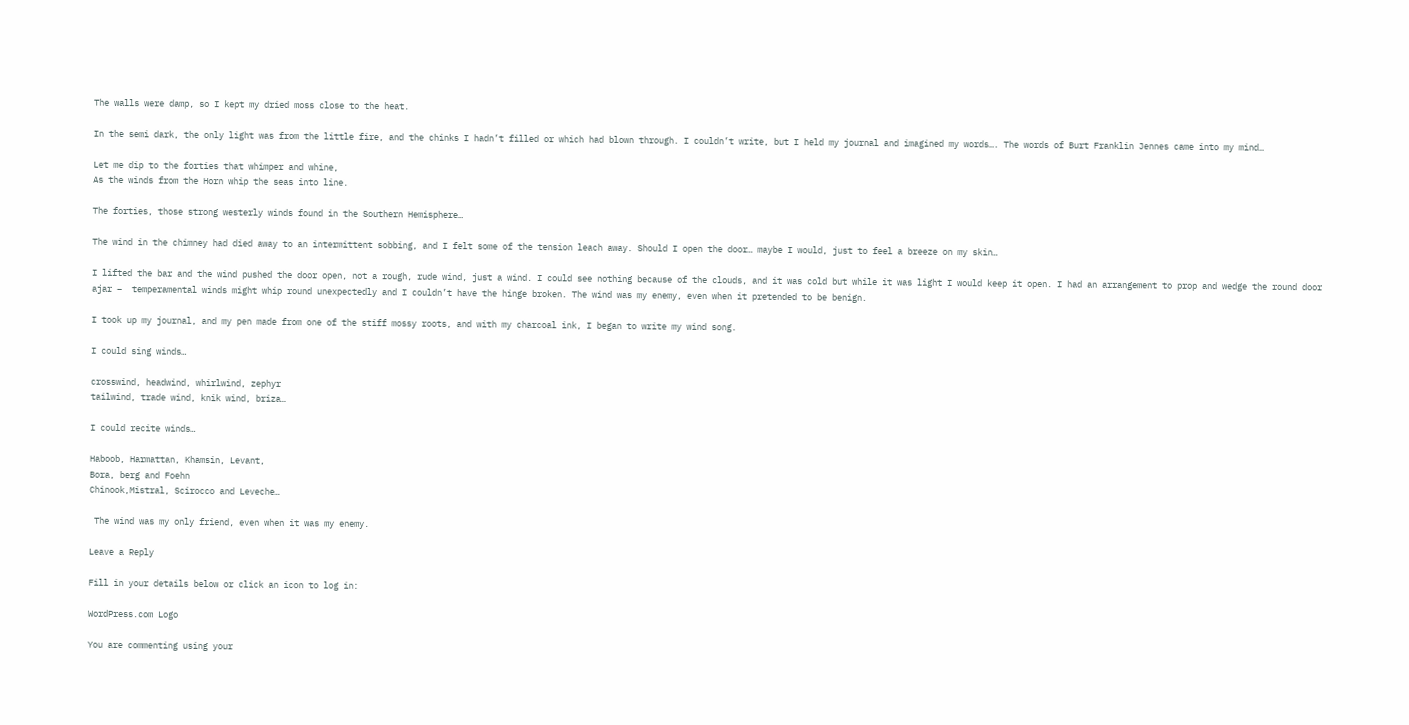The walls were damp, so I kept my dried moss close to the heat.

In the semi dark, the only light was from the little fire, and the chinks I hadn’t filled or which had blown through. I couldn’t write, but I held my journal and imagined my words…. The words of Burt Franklin Jennes came into my mind…

Let me dip to the forties that whimper and whine,
As the winds from the Horn whip the seas into line.

The forties, those strong westerly winds found in the Southern Hemisphere…

The wind in the chimney had died away to an intermittent sobbing, and I felt some of the tension leach away. Should I open the door… maybe I would, just to feel a breeze on my skin…

I lifted the bar and the wind pushed the door open, not a rough, rude wind, just a wind. I could see nothing because of the clouds, and it was cold but while it was light I would keep it open. I had an arrangement to prop and wedge the round door ajar –  temperamental winds might whip round unexpectedly and I couldn’t have the hinge broken. The wind was my enemy, even when it pretended to be benign.

I took up my journal, and my pen made from one of the stiff mossy roots, and with my charcoal ink, I began to write my wind song.

I could sing winds…

crosswind, headwind, whirlwind, zephyr
tailwind, trade wind, knik wind, briza…

I could recite winds…

Haboob, Harmattan, Khamsin, Levant,
Bora, berg and Foehn
Chinook,Mistral, Scirocco and Leveche…

 The wind was my only friend, even when it was my enemy.

Leave a Reply

Fill in your details below or click an icon to log in:

WordPress.com Logo

You are commenting using your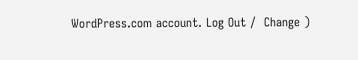WordPress.com account. Log Out /  Change )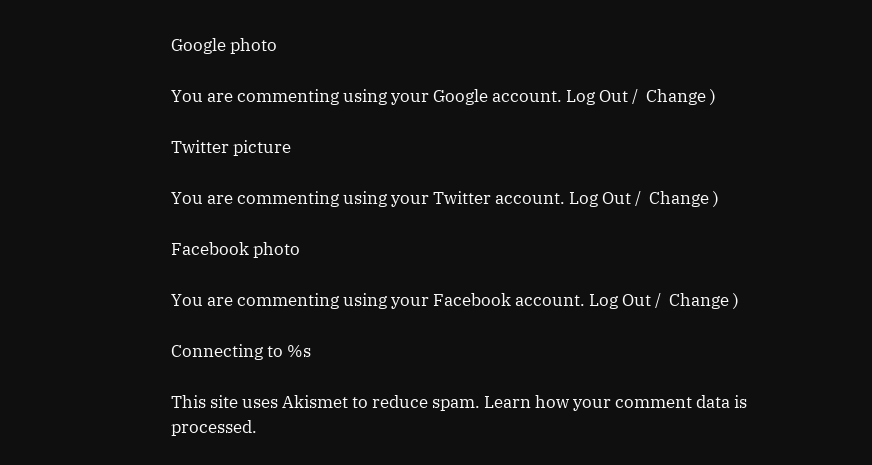Google photo

You are commenting using your Google account. Log Out /  Change )

Twitter picture

You are commenting using your Twitter account. Log Out /  Change )

Facebook photo

You are commenting using your Facebook account. Log Out /  Change )

Connecting to %s

This site uses Akismet to reduce spam. Learn how your comment data is processed.